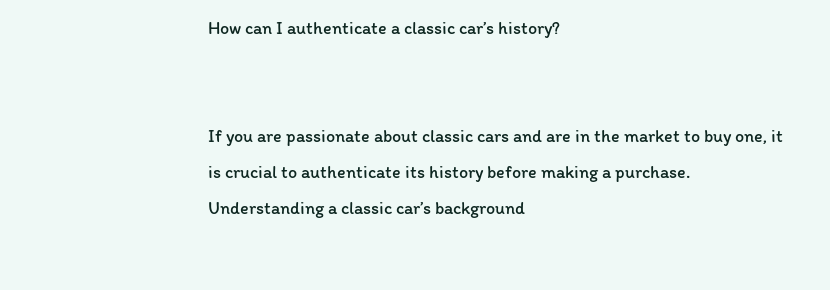How can I authenticate a classic car’s history?


If you are passionate about classic cars and are in the market to buy one, it is crucial to authenticate its history before making a purchase. Understanding a classic car’s background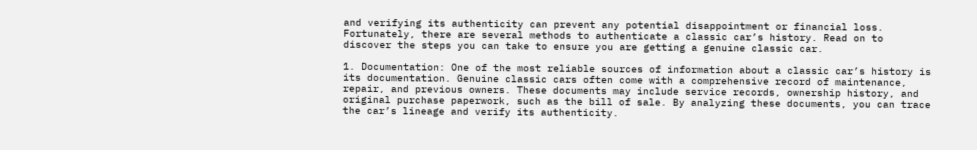and verifying its authenticity can prevent any potential disappointment or financial loss. Fortunately, there are several methods to authenticate a classic car’s history. Read on to discover the steps you can take to ensure you are getting a genuine classic car.

1. Documentation: One of the most reliable sources of information about a classic car’s history is its documentation. Genuine classic cars often come with a comprehensive record of maintenance, repair, and previous owners. These documents may include service records, ownership history, and original purchase paperwork, such as the bill of sale. By analyzing these documents, you can trace the car’s lineage and verify its authenticity.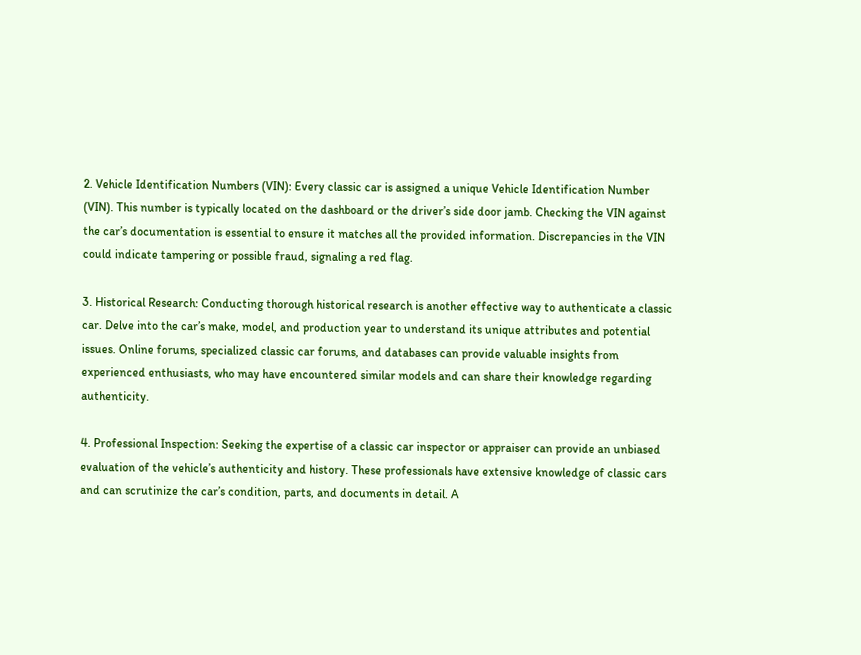2. Vehicle Identification Numbers (VIN): Every classic car is assigned a unique Vehicle Identification Number (VIN). This number is typically located on the dashboard or the driver’s side door jamb. Checking the VIN against the car’s documentation is essential to ensure it matches all the provided information. Discrepancies in the VIN could indicate tampering or possible fraud, signaling a red flag.

3. Historical Research: Conducting thorough historical research is another effective way to authenticate a classic car. Delve into the car’s make, model, and production year to understand its unique attributes and potential issues. Online forums, specialized classic car forums, and databases can provide valuable insights from experienced enthusiasts, who may have encountered similar models and can share their knowledge regarding authenticity.

4. Professional Inspection: Seeking the expertise of a classic car inspector or appraiser can provide an unbiased evaluation of the vehicle’s authenticity and history. These professionals have extensive knowledge of classic cars and can scrutinize the car’s condition, parts, and documents in detail. A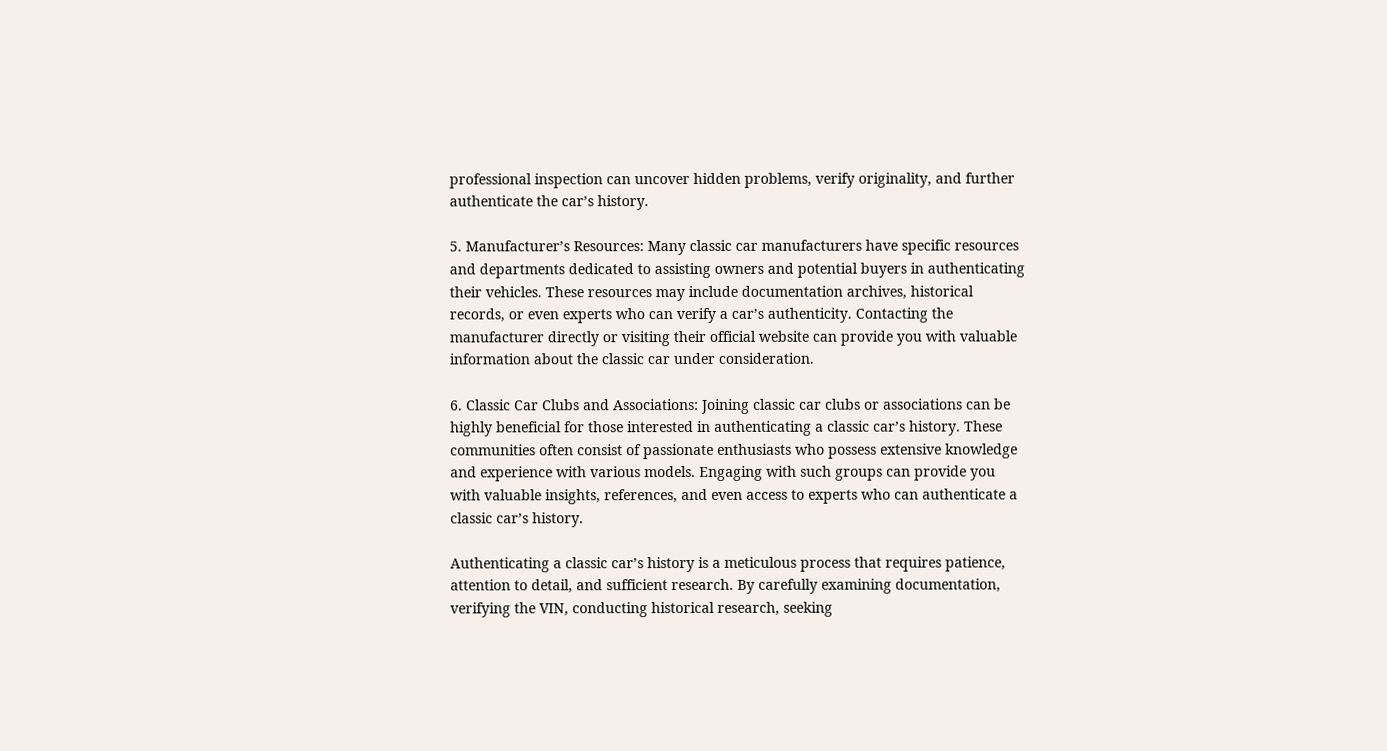professional inspection can uncover hidden problems, verify originality, and further authenticate the car’s history.

5. Manufacturer’s Resources: Many classic car manufacturers have specific resources and departments dedicated to assisting owners and potential buyers in authenticating their vehicles. These resources may include documentation archives, historical records, or even experts who can verify a car’s authenticity. Contacting the manufacturer directly or visiting their official website can provide you with valuable information about the classic car under consideration.

6. Classic Car Clubs and Associations: Joining classic car clubs or associations can be highly beneficial for those interested in authenticating a classic car’s history. These communities often consist of passionate enthusiasts who possess extensive knowledge and experience with various models. Engaging with such groups can provide you with valuable insights, references, and even access to experts who can authenticate a classic car’s history.

Authenticating a classic car’s history is a meticulous process that requires patience, attention to detail, and sufficient research. By carefully examining documentation, verifying the VIN, conducting historical research, seeking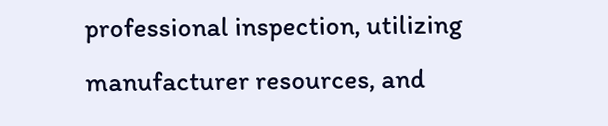professional inspection, utilizing manufacturer resources, and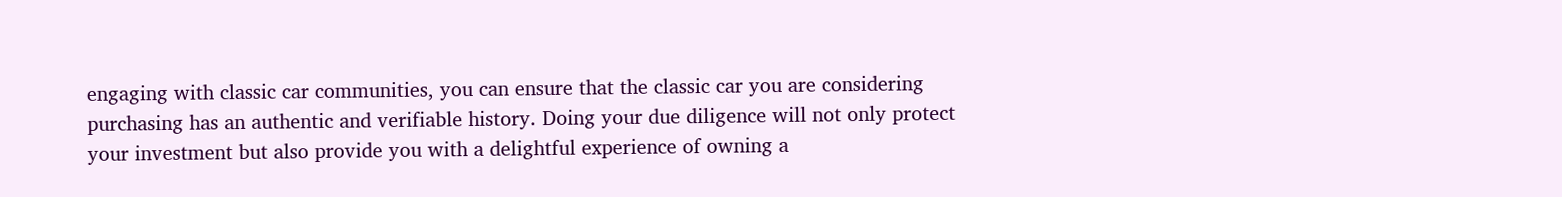engaging with classic car communities, you can ensure that the classic car you are considering purchasing has an authentic and verifiable history. Doing your due diligence will not only protect your investment but also provide you with a delightful experience of owning a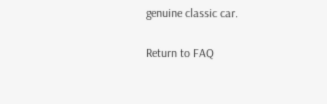genuine classic car.

Return to FAQ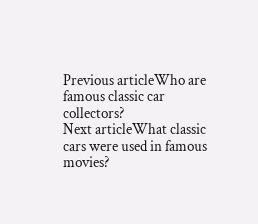Previous articleWho are famous classic car collectors?
Next articleWhat classic cars were used in famous movies?